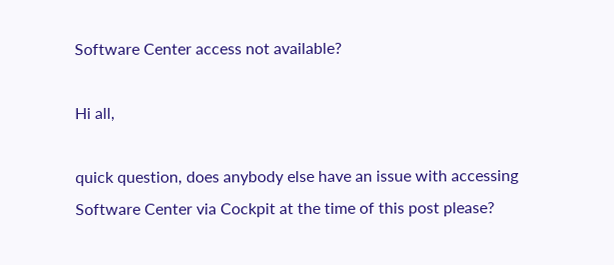Software Center access not available?

Hi all,

quick question, does anybody else have an issue with accessing Software Center via Cockpit at the time of this post please?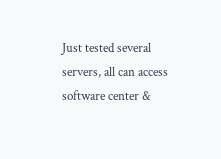Just tested several servers, all can access software center &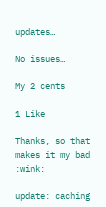updates…

No issues…

My 2 cents

1 Like

Thanks, so that makes it my bad :wink:

update: caching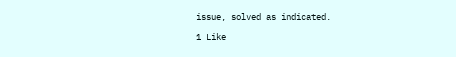issue, solved as indicated.

1 Like